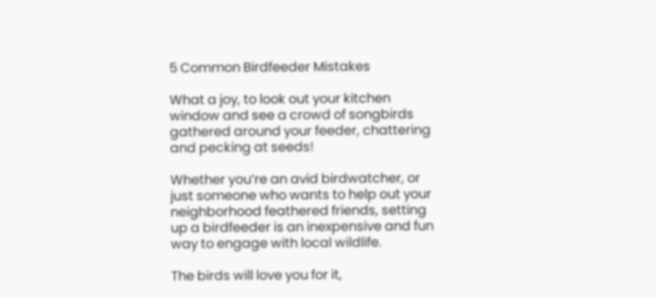5 Common Birdfeeder Mistakes

What a joy, to look out your kitchen window and see a crowd of songbirds gathered around your feeder, chattering and pecking at seeds!

Whether you’re an avid birdwatcher, or just someone who wants to help out your neighborhood feathered friends, setting up a birdfeeder is an inexpensive and fun way to engage with local wildlife.

The birds will love you for it,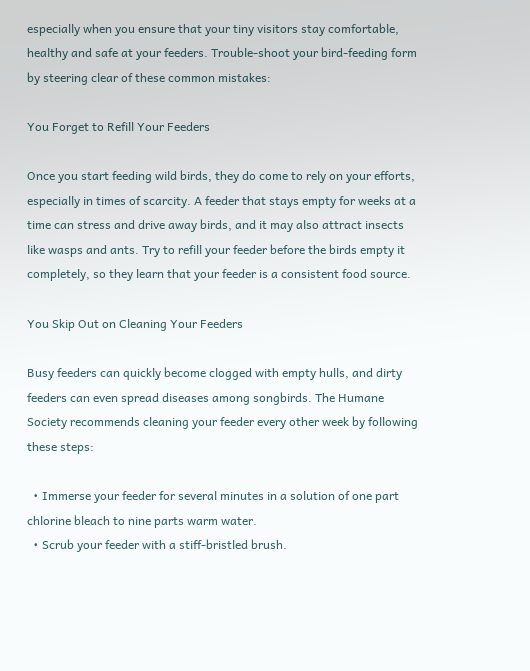especially when you ensure that your tiny visitors stay comfortable, healthy and safe at your feeders. Trouble-shoot your bird-feeding form by steering clear of these common mistakes:

You Forget to Refill Your Feeders

Once you start feeding wild birds, they do come to rely on your efforts, especially in times of scarcity. A feeder that stays empty for weeks at a time can stress and drive away birds, and it may also attract insects like wasps and ants. Try to refill your feeder before the birds empty it completely, so they learn that your feeder is a consistent food source.

You Skip Out on Cleaning Your Feeders

Busy feeders can quickly become clogged with empty hulls, and dirty feeders can even spread diseases among songbirds. The Humane Society recommends cleaning your feeder every other week by following these steps:

  • Immerse your feeder for several minutes in a solution of one part chlorine bleach to nine parts warm water.
  • Scrub your feeder with a stiff-bristled brush.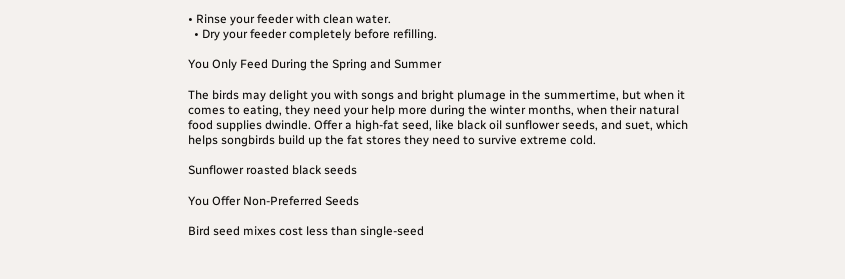• Rinse your feeder with clean water.
  • Dry your feeder completely before refilling.

You Only Feed During the Spring and Summer

The birds may delight you with songs and bright plumage in the summertime, but when it comes to eating, they need your help more during the winter months, when their natural food supplies dwindle. Offer a high-fat seed, like black oil sunflower seeds, and suet, which helps songbirds build up the fat stores they need to survive extreme cold.

Sunflower roasted black seeds

You Offer Non-Preferred Seeds

Bird seed mixes cost less than single-seed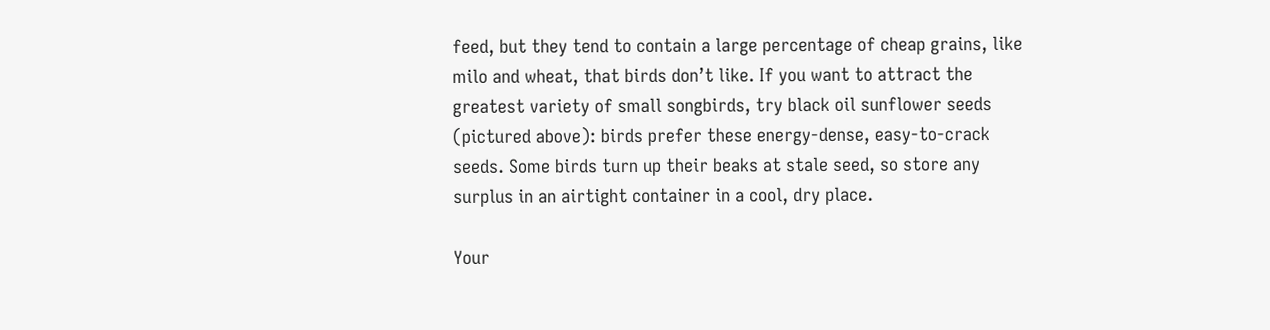feed, but they tend to contain a large percentage of cheap grains, like milo and wheat, that birds don’t like. If you want to attract the greatest variety of small songbirds, try black oil sunflower seeds (pictured above): birds prefer these energy-dense, easy-to-crack seeds. Some birds turn up their beaks at stale seed, so store any surplus in an airtight container in a cool, dry place.

Your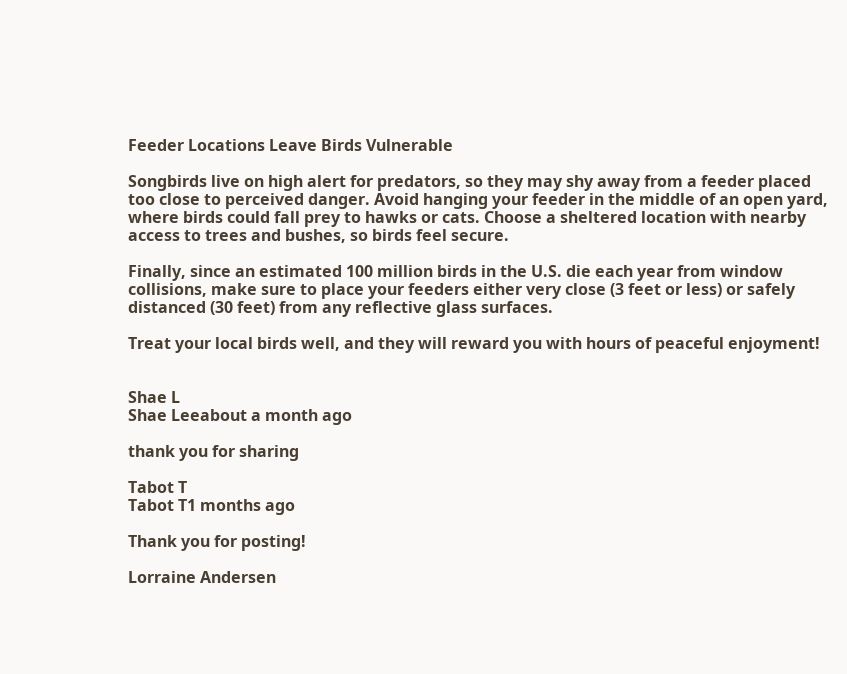Feeder Locations Leave Birds Vulnerable

Songbirds live on high alert for predators, so they may shy away from a feeder placed too close to perceived danger. Avoid hanging your feeder in the middle of an open yard, where birds could fall prey to hawks or cats. Choose a sheltered location with nearby access to trees and bushes, so birds feel secure.

Finally, since an estimated 100 million birds in the U.S. die each year from window collisions, make sure to place your feeders either very close (3 feet or less) or safely distanced (30 feet) from any reflective glass surfaces.

Treat your local birds well, and they will reward you with hours of peaceful enjoyment!


Shae L
Shae Leeabout a month ago

thank you for sharing

Tabot T
Tabot T1 months ago

Thank you for posting!

Lorraine Andersen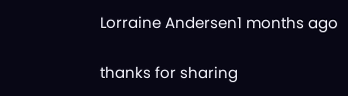Lorraine Andersen1 months ago

thanks for sharing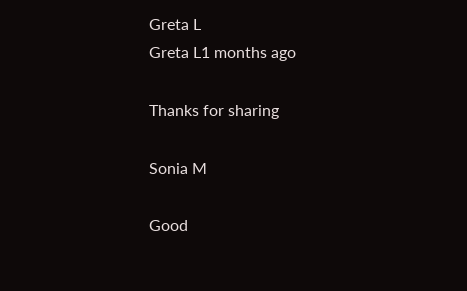Greta L
Greta L1 months ago

Thanks for sharing

Sonia M

Good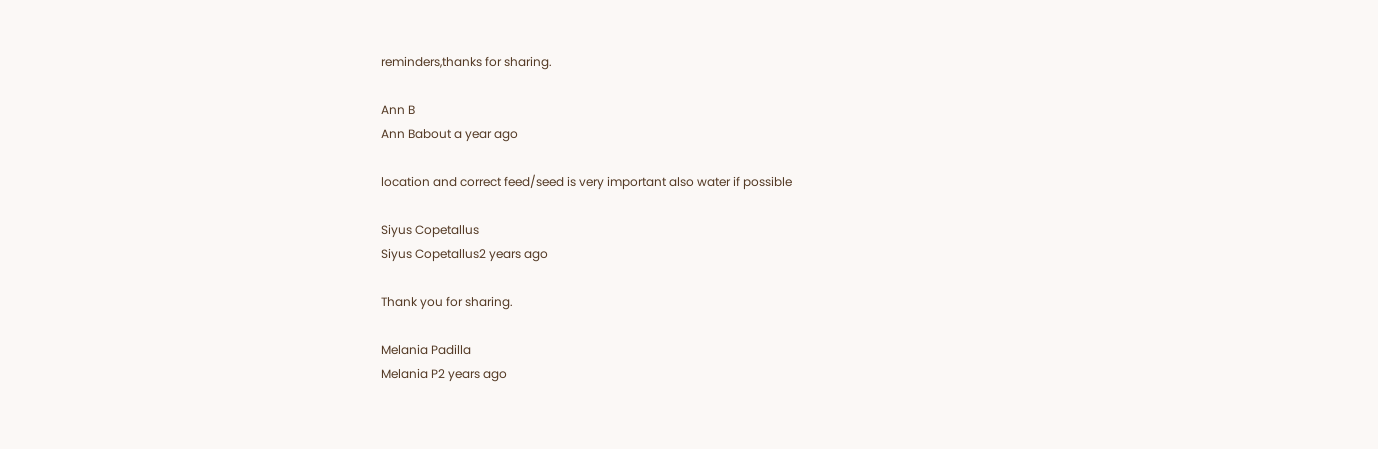reminders,thanks for sharing.

Ann B
Ann Babout a year ago

location and correct feed/seed is very important also water if possible

Siyus Copetallus
Siyus Copetallus2 years ago

Thank you for sharing.

Melania Padilla
Melania P2 years ago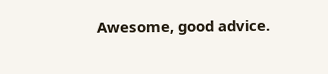Awesome, good advice.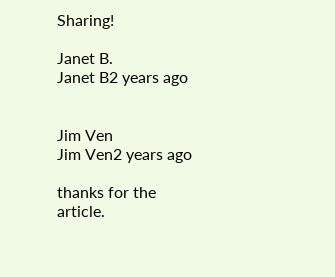Sharing!

Janet B.
Janet B2 years ago


Jim Ven
Jim Ven2 years ago

thanks for the article.